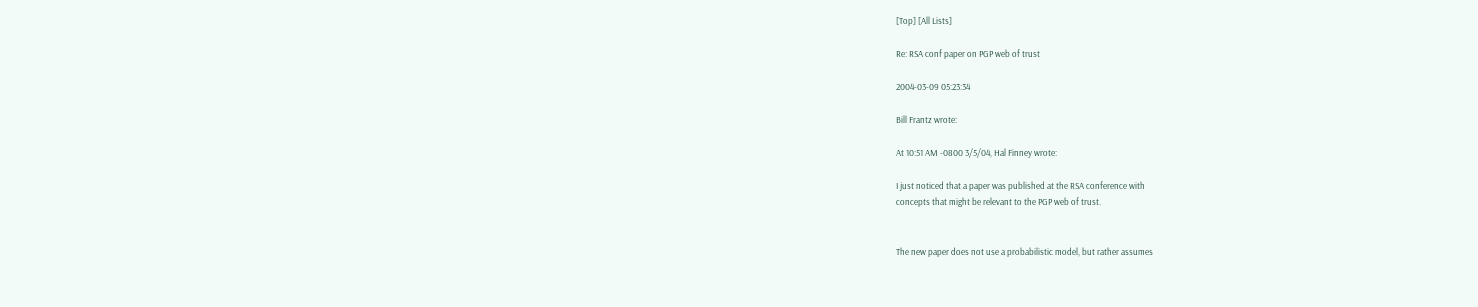[Top] [All Lists]

Re: RSA conf paper on PGP web of trust

2004-03-09 05:23:34

Bill Frantz wrote:

At 10:51 AM -0800 3/5/04, Hal Finney wrote:

I just noticed that a paper was published at the RSA conference with
concepts that might be relevant to the PGP web of trust.


The new paper does not use a probabilistic model, but rather assumes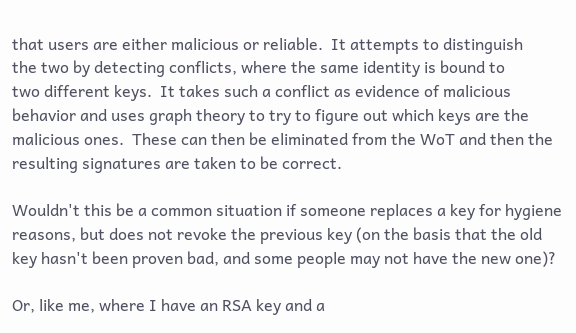that users are either malicious or reliable.  It attempts to distinguish
the two by detecting conflicts, where the same identity is bound to
two different keys.  It takes such a conflict as evidence of malicious
behavior and uses graph theory to try to figure out which keys are the
malicious ones.  These can then be eliminated from the WoT and then the
resulting signatures are taken to be correct.

Wouldn't this be a common situation if someone replaces a key for hygiene
reasons, but does not revoke the previous key (on the basis that the old
key hasn't been proven bad, and some people may not have the new one)?

Or, like me, where I have an RSA key and a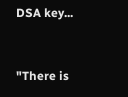DSA key...


"There is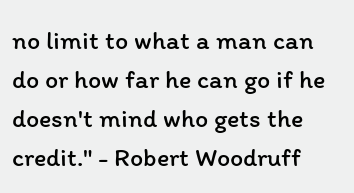no limit to what a man can do or how far he can go if he
doesn't mind who gets the credit." - Robert Woodruff